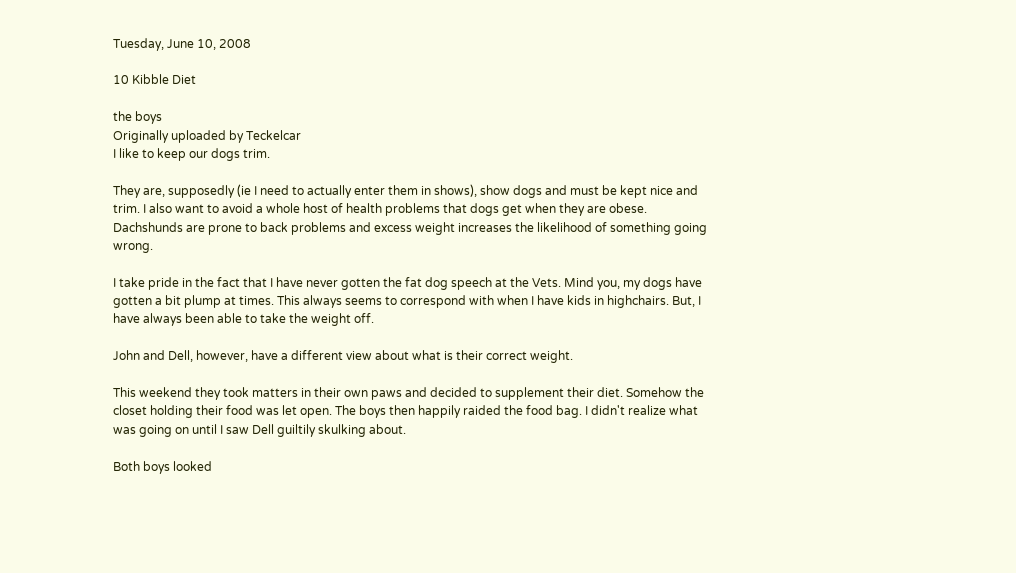Tuesday, June 10, 2008

10 Kibble Diet

the boys
Originally uploaded by Teckelcar
I like to keep our dogs trim.

They are, supposedly (ie I need to actually enter them in shows), show dogs and must be kept nice and trim. I also want to avoid a whole host of health problems that dogs get when they are obese. Dachshunds are prone to back problems and excess weight increases the likelihood of something going wrong.

I take pride in the fact that I have never gotten the fat dog speech at the Vets. Mind you, my dogs have gotten a bit plump at times. This always seems to correspond with when I have kids in highchairs. But, I have always been able to take the weight off.

John and Dell, however, have a different view about what is their correct weight.

This weekend they took matters in their own paws and decided to supplement their diet. Somehow the closet holding their food was let open. The boys then happily raided the food bag. I didn't realize what was going on until I saw Dell guiltily skulking about.

Both boys looked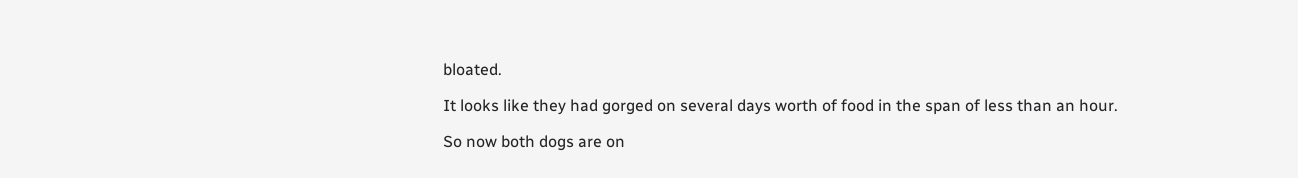bloated.

It looks like they had gorged on several days worth of food in the span of less than an hour.

So now both dogs are on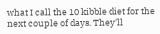what I call the 10 kibble diet for the next couple of days. They'll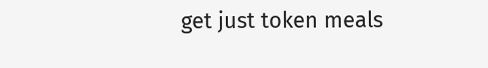get just token meals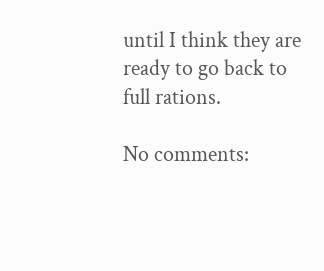until I think they are ready to go back to full rations.

No comments: